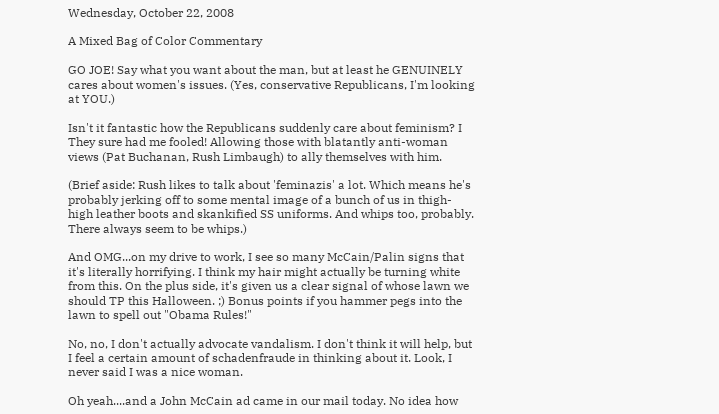Wednesday, October 22, 2008

A Mixed Bag of Color Commentary

GO JOE! Say what you want about the man, but at least he GENUINELY cares about women's issues. (Yes, conservative Republicans, I'm looking at YOU.)

Isn't it fantastic how the Republicans suddenly care about feminism? I They sure had me fooled! Allowing those with blatantly anti-woman views (Pat Buchanan, Rush Limbaugh) to ally themselves with him.

(Brief aside: Rush likes to talk about 'feminazis' a lot. Which means he's probably jerking off to some mental image of a bunch of us in thigh-high leather boots and skankified SS uniforms. And whips too, probably. There always seem to be whips.)

And OMG...on my drive to work, I see so many McCain/Palin signs that it's literally horrifying. I think my hair might actually be turning white from this. On the plus side, it's given us a clear signal of whose lawn we should TP this Halloween. ;) Bonus points if you hammer pegs into the lawn to spell out "Obama Rules!"

No, no, I don't actually advocate vandalism. I don't think it will help, but I feel a certain amount of schadenfraude in thinking about it. Look, I never said I was a nice woman.

Oh yeah....and a John McCain ad came in our mail today. No idea how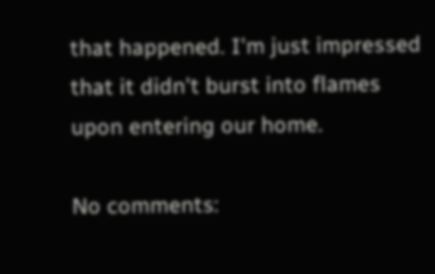that happened. I'm just impressed that it didn't burst into flames upon entering our home.

No comments: